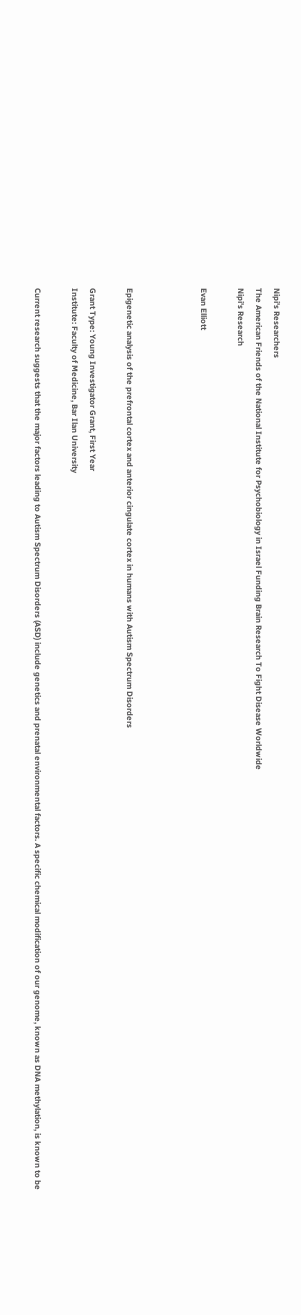Nipi's Researchers
The American Friends of the National Institute for Psychobiology in Israel Funding Brain Research To Fight Disease Worldwide
Nipi's Research

Evan Elliott



Epigenetic analysis of the prefrontal cortex and anterior cingulate cortex in humans with Autism Spectrum Disorders

Grant Type: Young Investigator Grant, First Year
Institute: Faculty of Medicine, Bar Ilan University

Current research suggests that the major factors leading to Autism Spectrum Disorders (ASD) include genetics and prenatal environmental factors. A specific chemical modification of our genome, known as DNA methylation, is known to be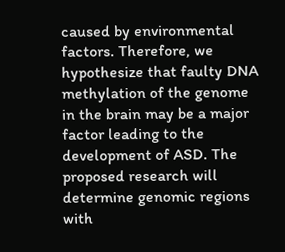caused by environmental factors. Therefore, we hypothesize that faulty DNA methylation of the genome in the brain may be a major factor leading to the development of ASD. The proposed research will determine genomic regions with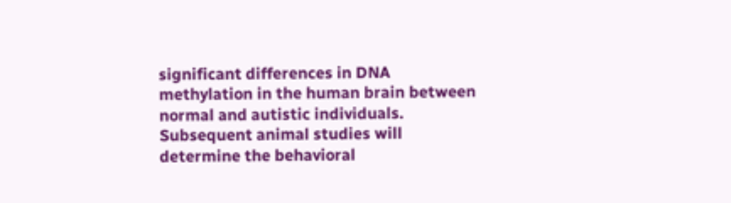significant differences in DNA methylation in the human brain between normal and autistic individuals. Subsequent animal studies will determine the behavioral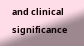and clinical significance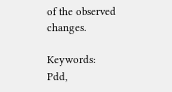of the observed changes.

Keywords:  Pdd,